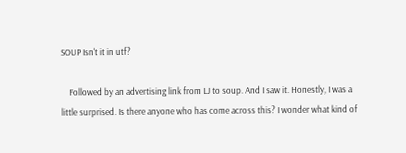SOUP Isn't it in utf?

    Followed by an advertising link from LJ to soup. And I saw it. Honestly, I was a little surprised. Is there anyone who has come across this? I wonder what kind of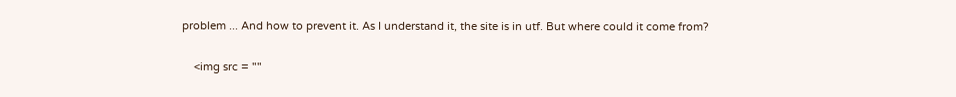problem ... And how to prevent it. As I understand it, the site is in utf. But where could it come from?

    <img src = ""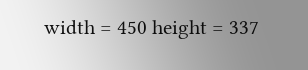width = 450 height = 337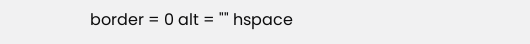border = 0 alt = "" hspace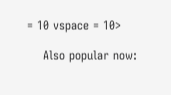= 10 vspace = 10>

    Also popular now: